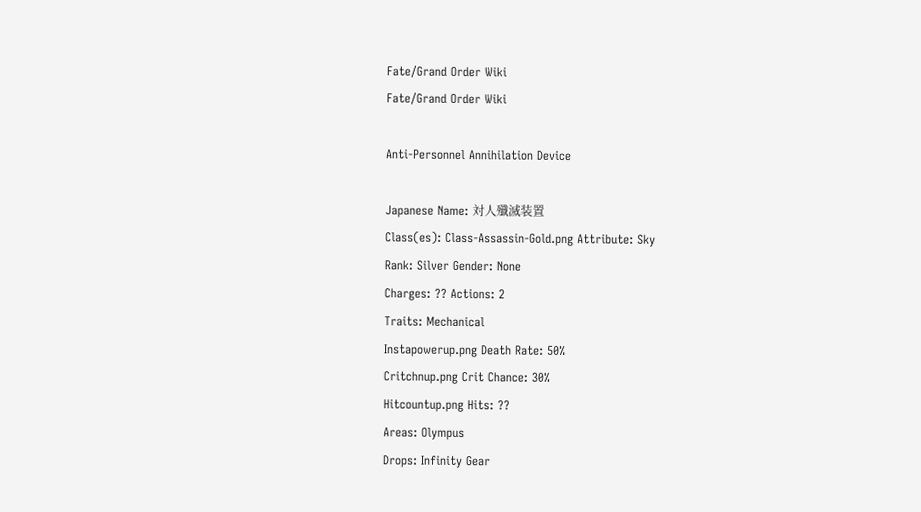Fate/Grand Order Wiki
Fate/Grand Order Wiki

Anti-Personnel Annihilation Device

Japanese Name: 対人殲滅装置
Class(es): Class-Assassin-Gold.png Attribute: Sky
Rank: Silver Gender: None
Charges: ?? Actions: 2
Traits: Mechanical
Instapowerup.png Death Rate: 50%
Critchnup.png Crit Chance: 30%
Hitcountup.png Hits: ??
Areas: Olympus
Drops: Infinity Gear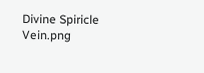Divine Spiricle Vein.png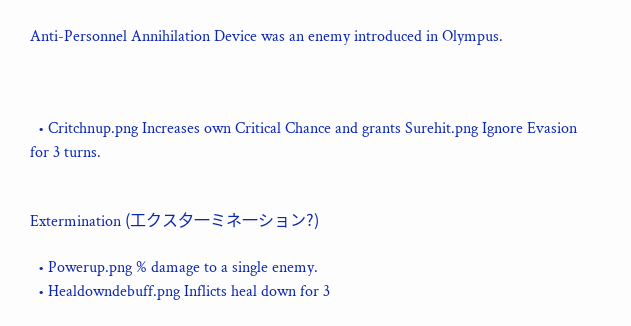Anti-Personnel Annihilation Device was an enemy introduced in Olympus.



  • Critchnup.png Increases own Critical Chance and grants Surehit.png Ignore Evasion for 3 turns.


Extermination (工クス夕一ミネ一ション?)

  • Powerup.png % damage to a single enemy.
  • Healdowndebuff.png Inflicts heal down for 3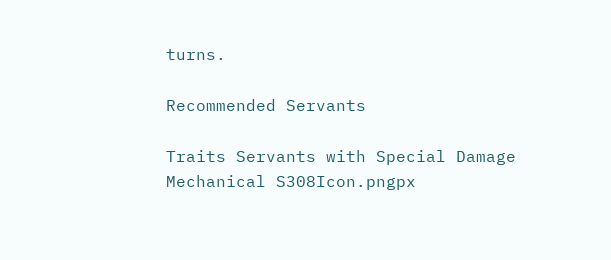turns.

Recommended Servants

Traits Servants with Special Damage
Mechanical S308Icon.pngpx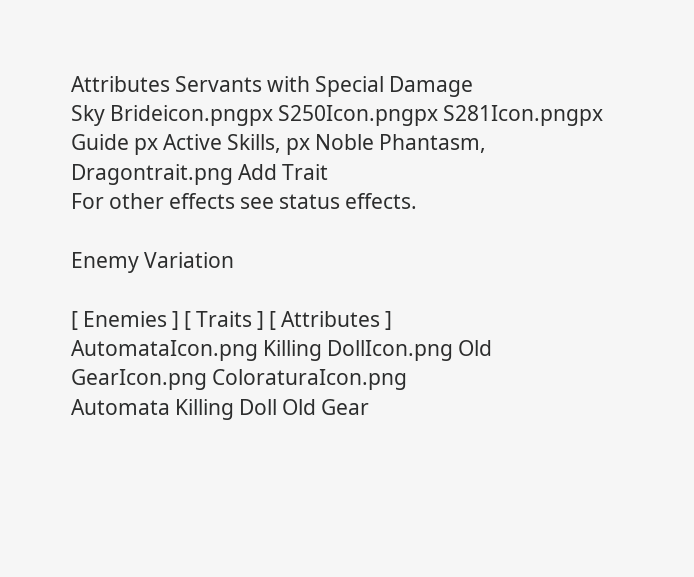Attributes Servants with Special Damage
Sky Brideicon.pngpx S250Icon.pngpx S281Icon.pngpx
Guide px Active Skills, px Noble Phantasm, Dragontrait.png Add Trait
For other effects see status effects.

Enemy Variation

[ Enemies ] [ Traits ] [ Attributes ]
AutomataIcon.png Killing DollIcon.png Old GearIcon.png ColoraturaIcon.png
Automata Killing Doll Old Gear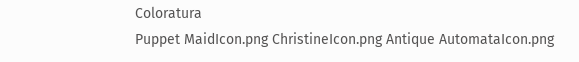Coloratura
Puppet MaidIcon.png ChristineIcon.png Antique AutomataIcon.png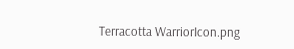Terracotta WarriorIcon.png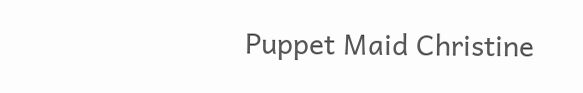Puppet Maid Christine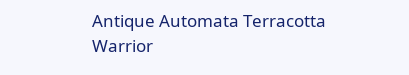Antique Automata Terracotta Warrior